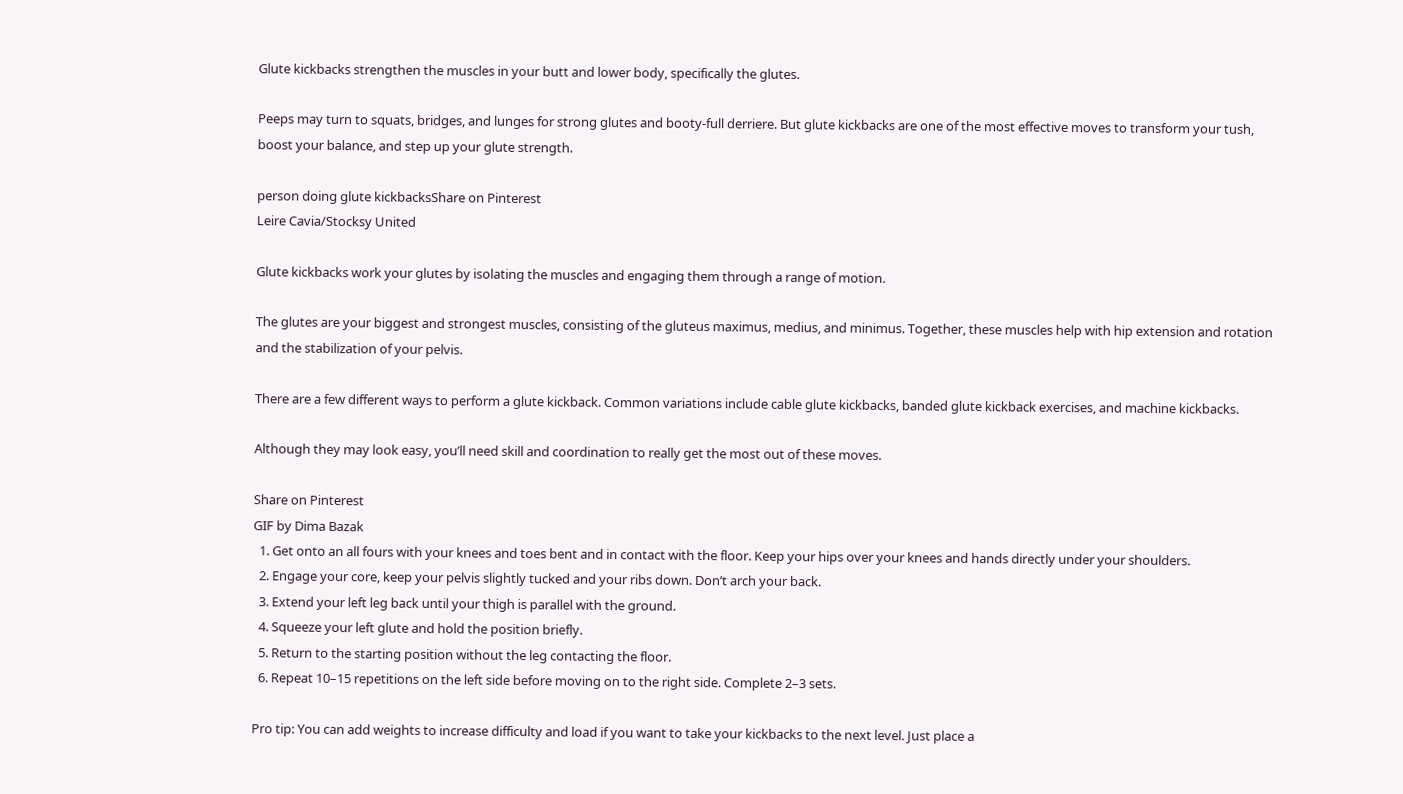Glute kickbacks strengthen the muscles in your butt and lower body, specifically the glutes.

Peeps may turn to squats, bridges, and lunges for strong glutes and booty-full derriere. But glute kickbacks are one of the most effective moves to transform your tush, boost your balance, and step up your glute strength.

person doing glute kickbacksShare on Pinterest
Leire Cavia/Stocksy United

Glute kickbacks work your glutes by isolating the muscles and engaging them through a range of motion.

The glutes are your biggest and strongest muscles, consisting of the gluteus maximus, medius, and minimus. Together, these muscles help with hip extension and rotation and the stabilization of your pelvis.

There are a few different ways to perform a glute kickback. Common variations include cable glute kickbacks, banded glute kickback exercises, and machine kickbacks.

Although they may look easy, you’ll need skill and coordination to really get the most out of these moves.

Share on Pinterest
GIF by Dima Bazak
  1. Get onto an all fours with your knees and toes bent and in contact with the floor. Keep your hips over your knees and hands directly under your shoulders.
  2. Engage your core, keep your pelvis slightly tucked and your ribs down. Don’t arch your back.
  3. Extend your left leg back until your thigh is parallel with the ground.
  4. Squeeze your left glute and hold the position briefly.
  5. Return to the starting position without the leg contacting the floor.
  6. Repeat 10–15 repetitions on the left side before moving on to the right side. Complete 2–3 sets.

Pro tip: You can add weights to increase difficulty and load if you want to take your kickbacks to the next level. Just place a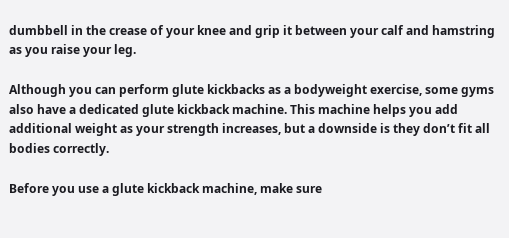dumbbell in the crease of your knee and grip it between your calf and hamstring as you raise your leg.

Although you can perform glute kickbacks as a bodyweight exercise, some gyms also have a dedicated glute kickback machine. This machine helps you add additional weight as your strength increases, but a downside is they don’t fit all bodies correctly.

Before you use a glute kickback machine, make sure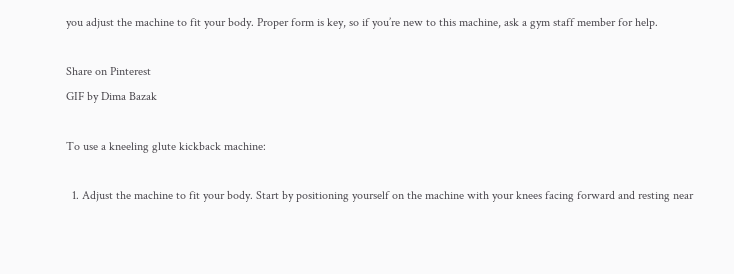you adjust the machine to fit your body. Proper form is key, so if you’re new to this machine, ask a gym staff member for help.

Share on Pinterest
GIF by Dima Bazak

To use a kneeling glute kickback machine:

  1. Adjust the machine to fit your body. Start by positioning yourself on the machine with your knees facing forward and resting near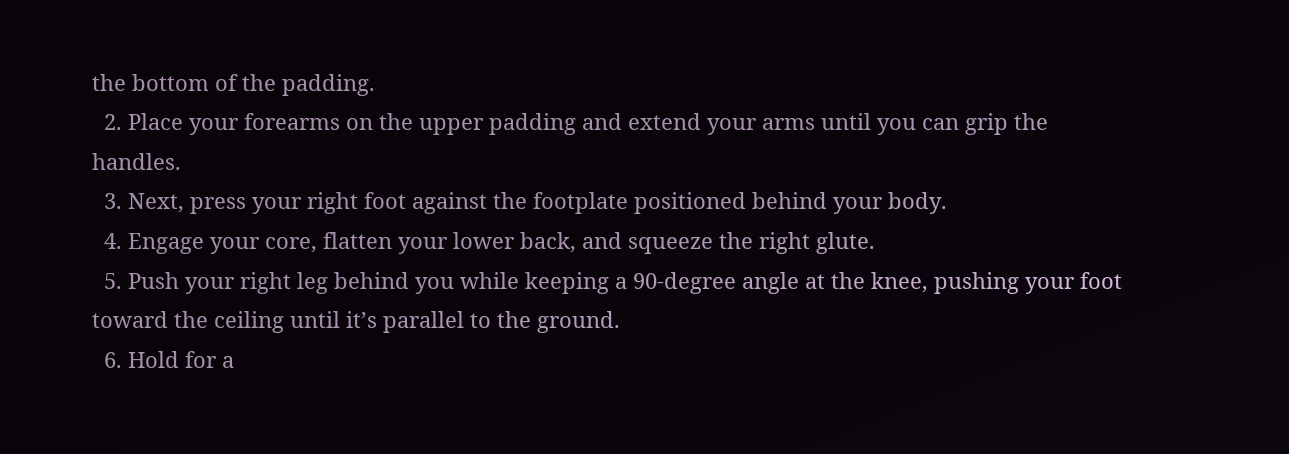the bottom of the padding.
  2. Place your forearms on the upper padding and extend your arms until you can grip the handles.
  3. Next, press your right foot against the footplate positioned behind your body.
  4. Engage your core, flatten your lower back, and squeeze the right glute.
  5. Push your right leg behind you while keeping a 90-degree angle at the knee, pushing your foot toward the ceiling until it’s parallel to the ground.
  6. Hold for a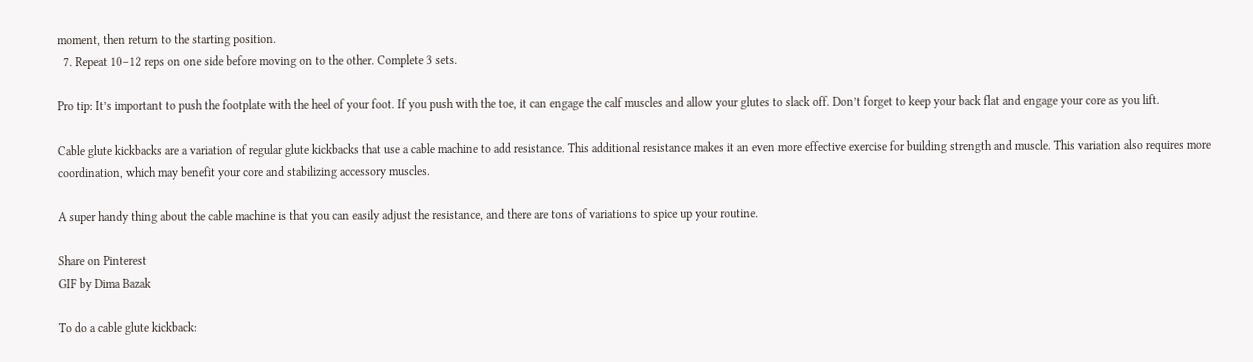moment, then return to the starting position.
  7. Repeat 10–12 reps on one side before moving on to the other. Complete 3 sets.

Pro tip: It’s important to push the footplate with the heel of your foot. If you push with the toe, it can engage the calf muscles and allow your glutes to slack off. Don’t forget to keep your back flat and engage your core as you lift.

Cable glute kickbacks are a variation of regular glute kickbacks that use a cable machine to add resistance. This additional resistance makes it an even more effective exercise for building strength and muscle. This variation also requires more coordination, which may benefit your core and stabilizing accessory muscles.

A super handy thing about the cable machine is that you can easily adjust the resistance, and there are tons of variations to spice up your routine.

Share on Pinterest
GIF by Dima Bazak

To do a cable glute kickback: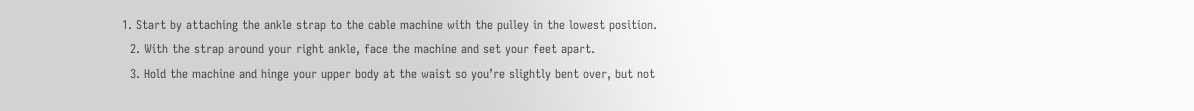1. Start by attaching the ankle strap to the cable machine with the pulley in the lowest position.
  2. With the strap around your right ankle, face the machine and set your feet apart.
  3. Hold the machine and hinge your upper body at the waist so you’re slightly bent over, but not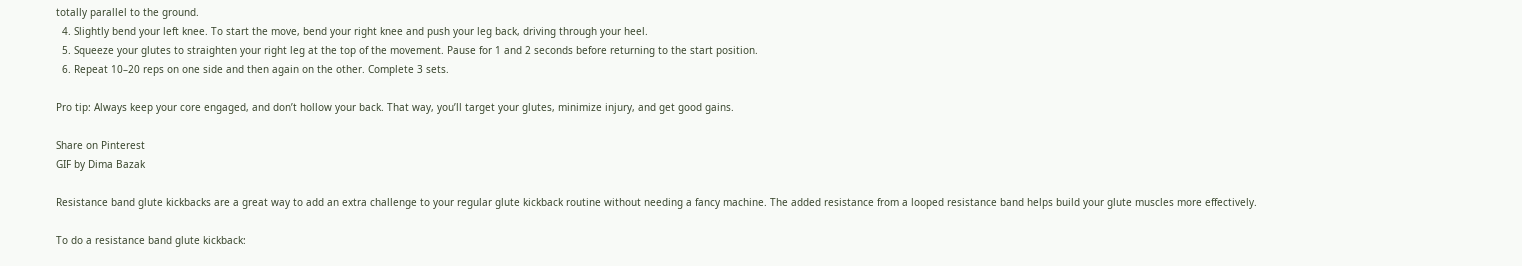totally parallel to the ground.
  4. Slightly bend your left knee. To start the move, bend your right knee and push your leg back, driving through your heel.
  5. Squeeze your glutes to straighten your right leg at the top of the movement. Pause for 1 and 2 seconds before returning to the start position.
  6. Repeat 10–20 reps on one side and then again on the other. Complete 3 sets.

Pro tip: Always keep your core engaged, and don’t hollow your back. That way, you’ll target your glutes, minimize injury, and get good gains.

Share on Pinterest
GIF by Dima Bazak

Resistance band glute kickbacks are a great way to add an extra challenge to your regular glute kickback routine without needing a fancy machine. The added resistance from a looped resistance band helps build your glute muscles more effectively.

To do a resistance band glute kickback: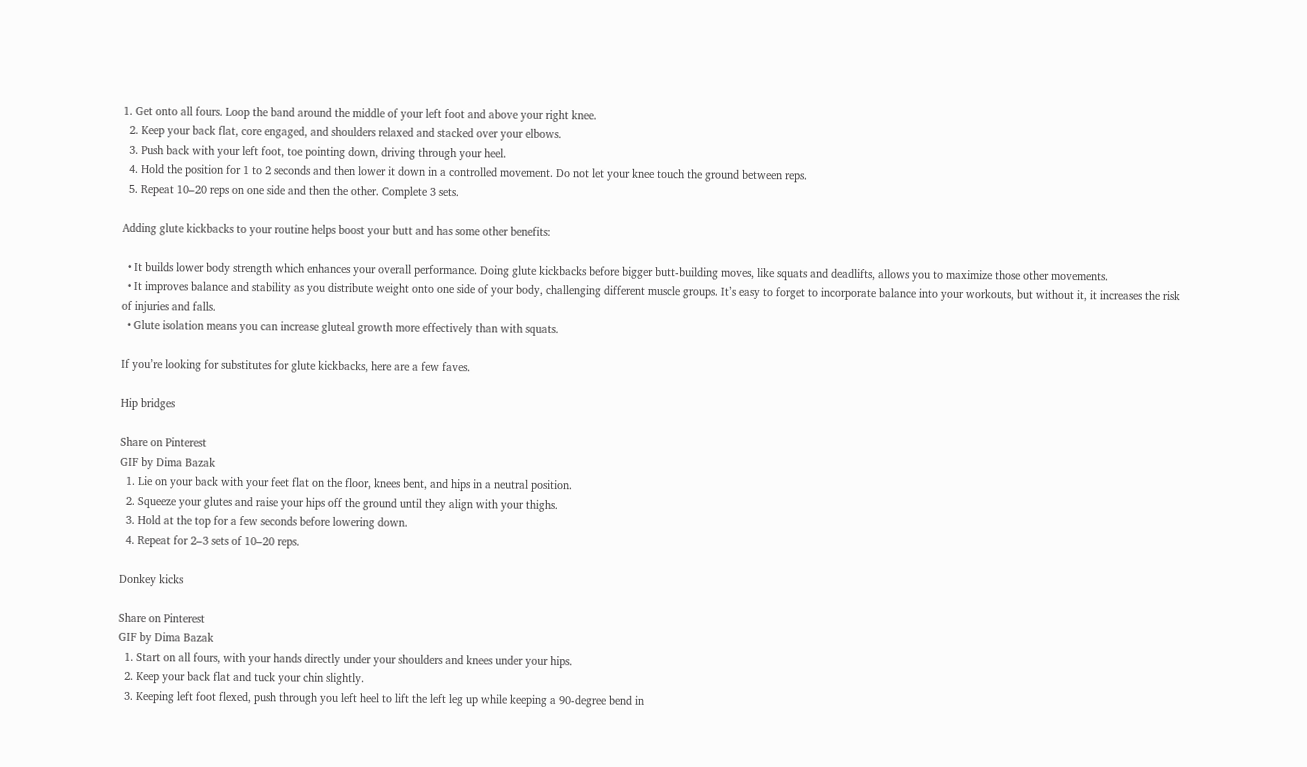1. Get onto all fours. Loop the band around the middle of your left foot and above your right knee.
  2. Keep your back flat, core engaged, and shoulders relaxed and stacked over your elbows.
  3. Push back with your left foot, toe pointing down, driving through your heel.
  4. Hold the position for 1 to 2 seconds and then lower it down in a controlled movement. Do not let your knee touch the ground between reps.
  5. Repeat 10–20 reps on one side and then the other. Complete 3 sets.

Adding glute kickbacks to your routine helps boost your butt and has some other benefits:

  • It builds lower body strength which enhances your overall performance. Doing glute kickbacks before bigger butt-building moves, like squats and deadlifts, allows you to maximize those other movements.
  • It improves balance and stability as you distribute weight onto one side of your body, challenging different muscle groups. It’s easy to forget to incorporate balance into your workouts, but without it, it increases the risk of injuries and falls.
  • Glute isolation means you can increase gluteal growth more effectively than with squats.

If you’re looking for substitutes for glute kickbacks, here are a few faves.

Hip bridges

Share on Pinterest
GIF by Dima Bazak
  1. Lie on your back with your feet flat on the floor, knees bent, and hips in a neutral position.
  2. Squeeze your glutes and raise your hips off the ground until they align with your thighs.
  3. Hold at the top for a few seconds before lowering down.
  4. Repeat for 2–3 sets of 10–20 reps.

Donkey kicks

Share on Pinterest
GIF by Dima Bazak
  1. Start on all fours, with your hands directly under your shoulders and knees under your hips.
  2. Keep your back flat and tuck your chin slightly.
  3. Keeping left foot flexed, push through you left heel to lift the left leg up while keeping a 90-degree bend in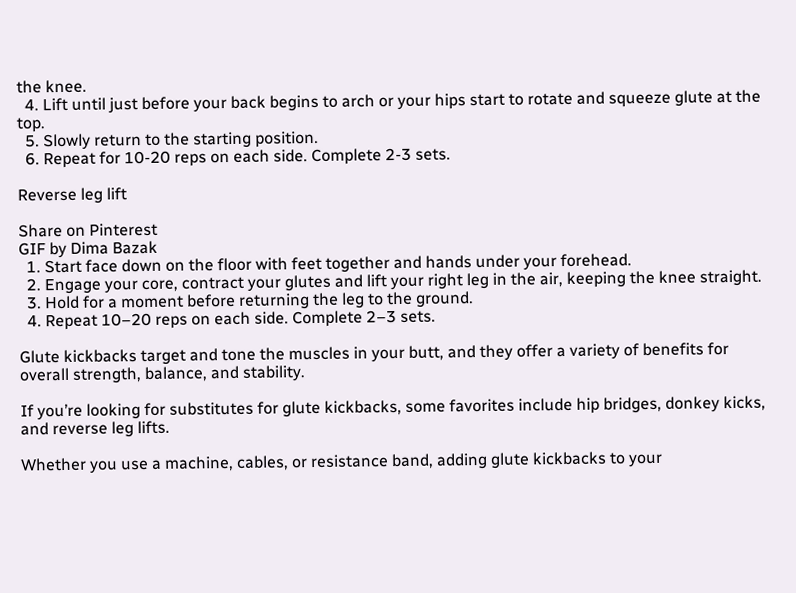the knee.
  4. Lift until just before your back begins to arch or your hips start to rotate and squeeze glute at the top.
  5. Slowly return to the starting position.
  6. Repeat for 10-20 reps on each side. Complete 2-3 sets.

Reverse leg lift

Share on Pinterest
GIF by Dima Bazak
  1. Start face down on the floor with feet together and hands under your forehead.
  2. Engage your core, contract your glutes and lift your right leg in the air, keeping the knee straight.
  3. Hold for a moment before returning the leg to the ground.
  4. Repeat 10–20 reps on each side. Complete 2–3 sets.

Glute kickbacks target and tone the muscles in your butt, and they offer a variety of benefits for overall strength, balance, and stability.

If you’re looking for substitutes for glute kickbacks, some favorites include hip bridges, donkey kicks, and reverse leg lifts.

Whether you use a machine, cables, or resistance band, adding glute kickbacks to your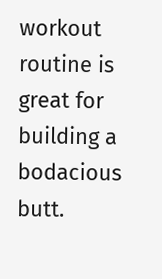workout routine is great for building a bodacious butt.